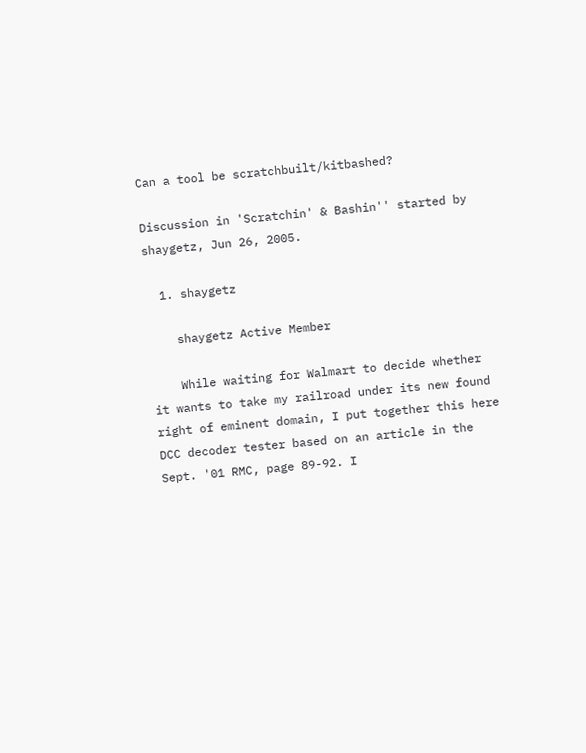Can a tool be scratchbuilt/kitbashed?

Discussion in 'Scratchin' & Bashin'' started by shaygetz, Jun 26, 2005.

  1. shaygetz

    shaygetz Active Member

    While waiting for Walmart to decide whether it wants to take my railroad under its new found right of eminent domain, I put together this here DCC decoder tester based on an article in the Sept. '01 RMC, page 89-92. I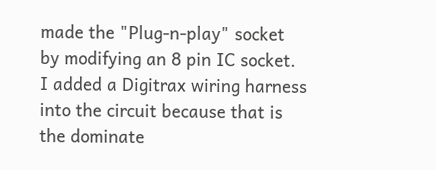made the "Plug-n-play" socket by modifying an 8 pin IC socket. I added a Digitrax wiring harness into the circuit because that is the dominate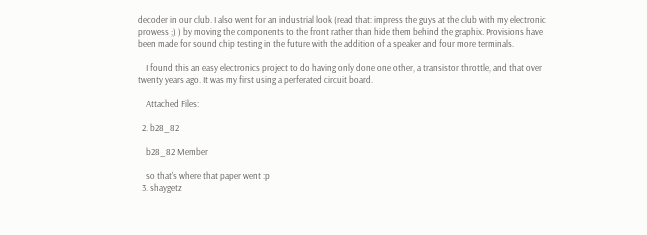decoder in our club. I also went for an industrial look (read that: impress the guys at the club with my electronic prowess ;) ) by moving the components to the front rather than hide them behind the graphix. Provisions have been made for sound chip testing in the future with the addition of a speaker and four more terminals.

    I found this an easy electronics project to do having only done one other, a transistor throttle, and that over twenty years ago. It was my first using a perferated circuit board.

    Attached Files:

  2. b28_82

    b28_82 Member

    so that's where that paper went :p
  3. shaygetz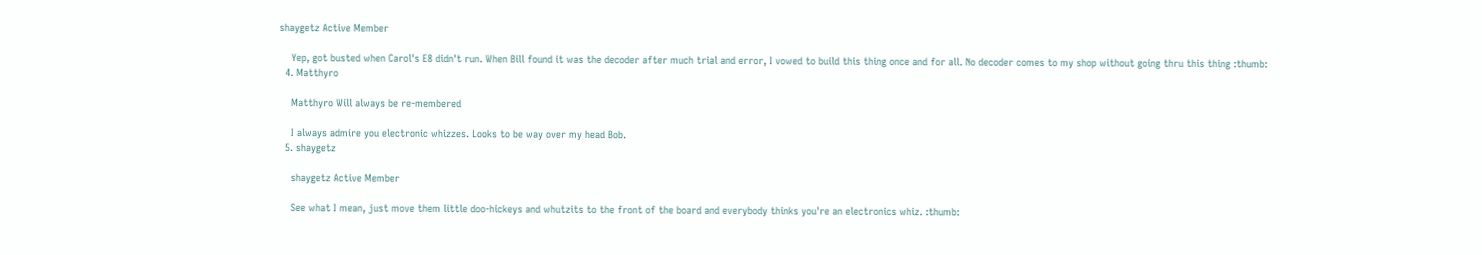shaygetz Active Member

    Yep, got busted when Carol's E8 didn't run. When Bill found it was the decoder after much trial and error, I vowed to build this thing once and for all. No decoder comes to my shop without going thru this thing :thumb:
  4. Matthyro

    Matthyro Will always be re-membered

    I always admire you electronic whizzes. Looks to be way over my head Bob.
  5. shaygetz

    shaygetz Active Member

    See what I mean, just move them little doo-hickeys and whutzits to the front of the board and everybody thinks you're an electronics whiz. :thumb: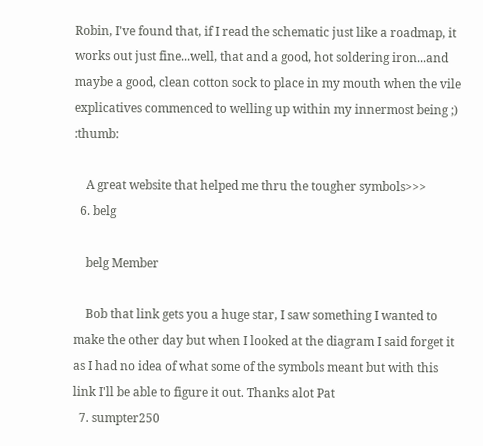Robin, I've found that, if I read the schematic just like a roadmap, it works out just fine...well, that and a good, hot soldering iron...and maybe a good, clean cotton sock to place in my mouth when the vile explicatives commenced to welling up within my innermost being ;) :thumb:

    A great website that helped me thru the tougher symbols>>>
  6. belg

    belg Member

    Bob that link gets you a huge star, I saw something I wanted to make the other day but when I looked at the diagram I said forget it as I had no idea of what some of the symbols meant but with this link I'll be able to figure it out. Thanks alot Pat
  7. sumpter250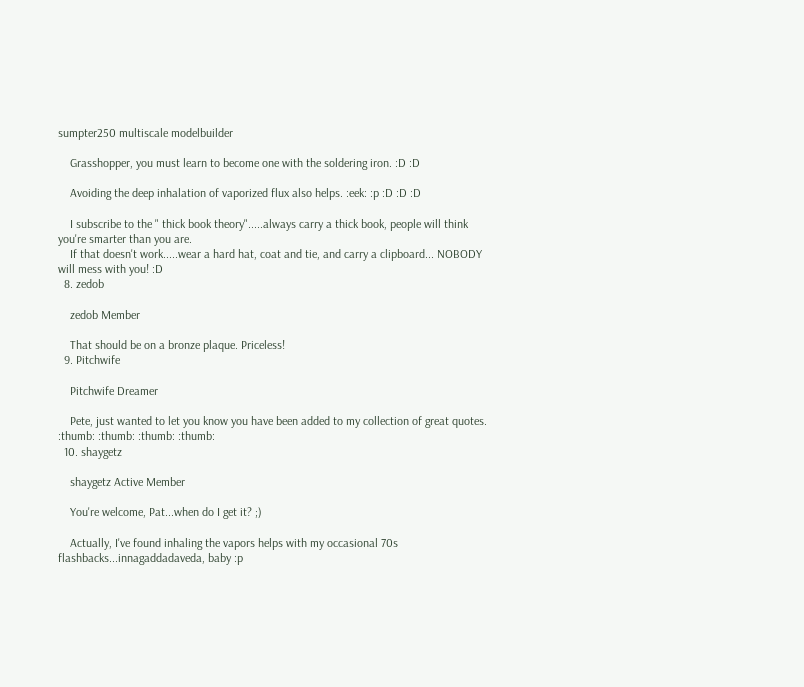sumpter250 multiscale modelbuilder

    Grasshopper, you must learn to become one with the soldering iron. :D :D

    Avoiding the deep inhalation of vaporized flux also helps. :eek: :p :D :D :D

    I subscribe to the " thick book theory".....always carry a thick book, people will think you're smarter than you are.
    If that doesn't work.....wear a hard hat, coat and tie, and carry a clipboard... NOBODY will mess with you! :D
  8. zedob

    zedob Member

    That should be on a bronze plaque. Priceless!
  9. Pitchwife

    Pitchwife Dreamer

    Pete, just wanted to let you know you have been added to my collection of great quotes. :thumb: :thumb: :thumb: :thumb:
  10. shaygetz

    shaygetz Active Member

    You're welcome, Pat...when do I get it? ;)

    Actually, I've found inhaling the vapors helps with my occasional 70s flashbacks...innagaddadaveda, baby :p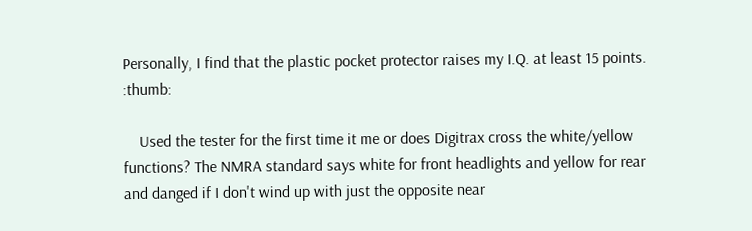Personally, I find that the plastic pocket protector raises my I.Q. at least 15 points. :thumb:

    Used the tester for the first time it me or does Digitrax cross the white/yellow functions? The NMRA standard says white for front headlights and yellow for rear and danged if I don't wind up with just the opposite near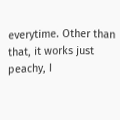everytime. Other than that, it works just peachy, I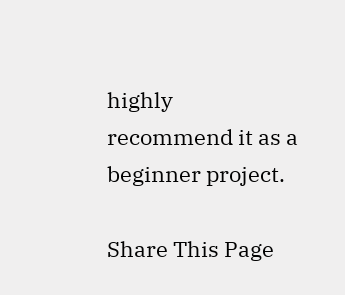highly recommend it as a beginner project.

Share This Page